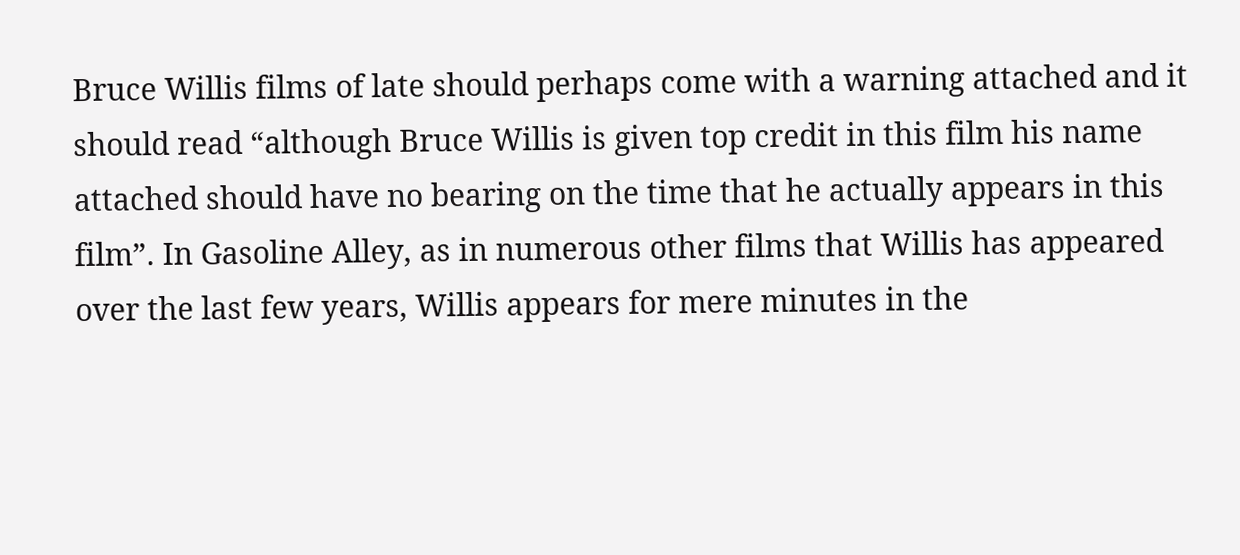Bruce Willis films of late should perhaps come with a warning attached and it should read “although Bruce Willis is given top credit in this film his name attached should have no bearing on the time that he actually appears in this film”. In Gasoline Alley, as in numerous other films that Willis has appeared over the last few years, Willis appears for mere minutes in the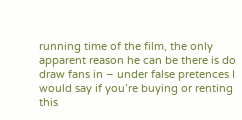running time of the film, the only apparent reason he can be there is do draw fans in – under false pretences I would say if you’re buying or renting this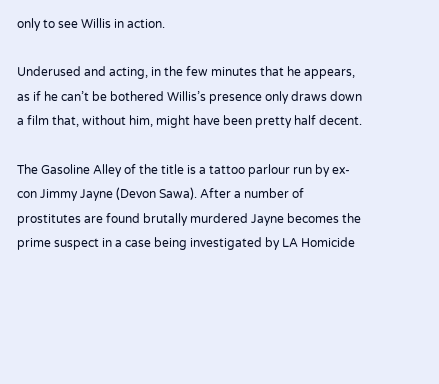only to see Willis in action.

Underused and acting, in the few minutes that he appears, as if he can’t be bothered Willis’s presence only draws down a film that, without him, might have been pretty half decent.

The Gasoline Alley of the title is a tattoo parlour run by ex-con Jimmy Jayne (Devon Sawa). After a number of prostitutes are found brutally murdered Jayne becomes the prime suspect in a case being investigated by LA Homicide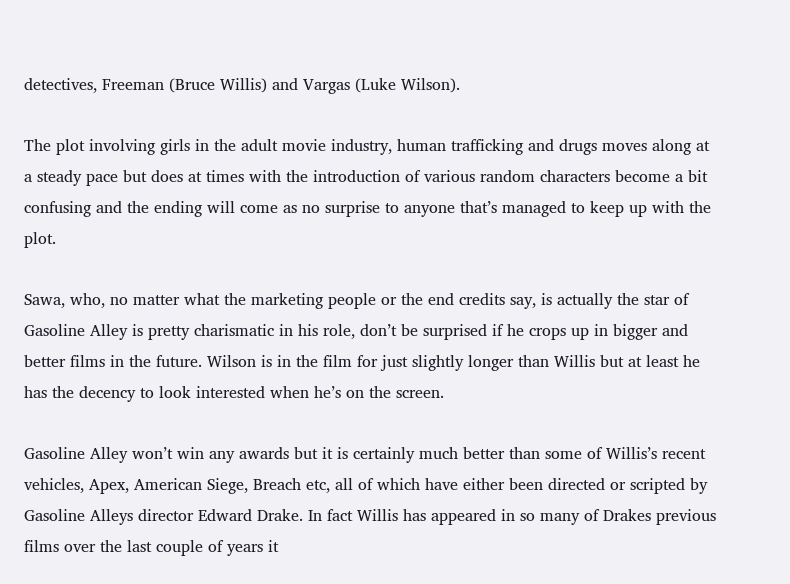detectives, Freeman (Bruce Willis) and Vargas (Luke Wilson).

The plot involving girls in the adult movie industry, human trafficking and drugs moves along at a steady pace but does at times with the introduction of various random characters become a bit confusing and the ending will come as no surprise to anyone that’s managed to keep up with the plot.

Sawa, who, no matter what the marketing people or the end credits say, is actually the star of Gasoline Alley is pretty charismatic in his role, don’t be surprised if he crops up in bigger and better films in the future. Wilson is in the film for just slightly longer than Willis but at least he has the decency to look interested when he’s on the screen.

Gasoline Alley won’t win any awards but it is certainly much better than some of Willis’s recent vehicles, Apex, American Siege, Breach etc, all of which have either been directed or scripted by Gasoline Alleys director Edward Drake. In fact Willis has appeared in so many of Drakes previous films over the last couple of years it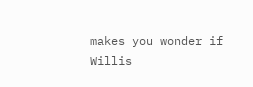makes you wonder if Willis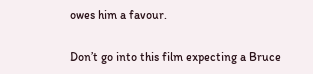owes him a favour.

Don’t go into this film expecting a Bruce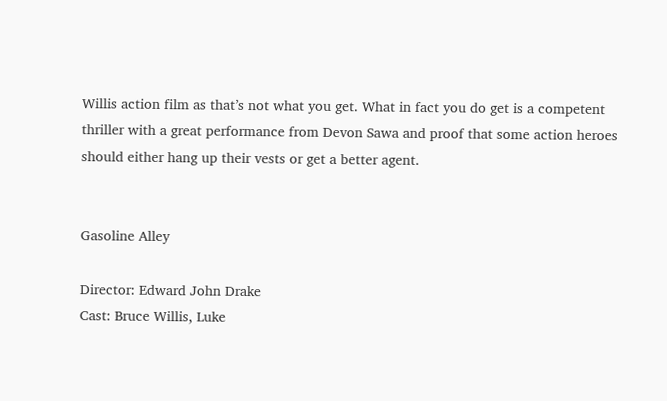Willis action film as that’s not what you get. What in fact you do get is a competent thriller with a great performance from Devon Sawa and proof that some action heroes should either hang up their vests or get a better agent.


Gasoline Alley

Director: Edward John Drake
Cast: Bruce Willis, Luke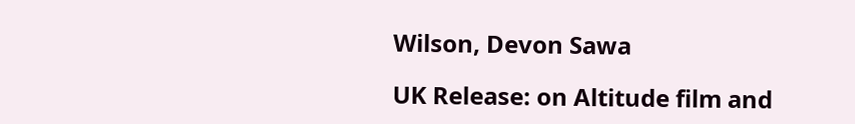Wilson, Devon Sawa

UK Release: on Altitude film and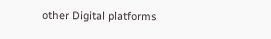other Digital platforms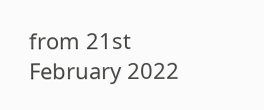from 21st February 2022